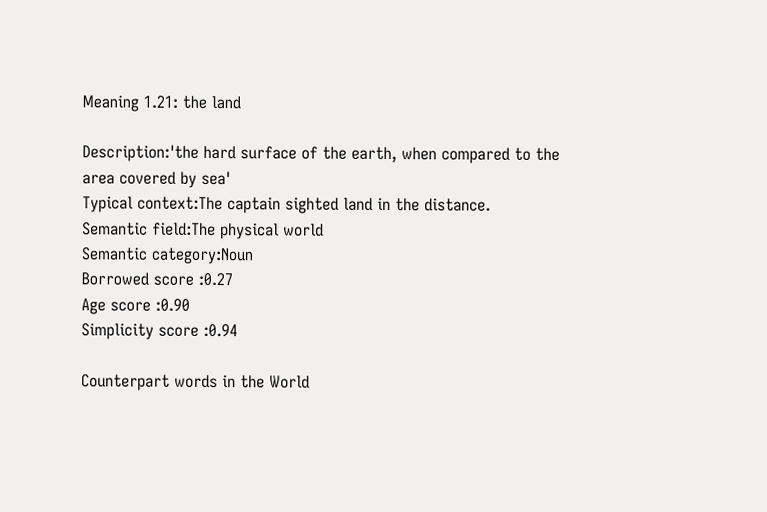Meaning 1.21: the land

Description:'the hard surface of the earth, when compared to the area covered by sea'
Typical context:The captain sighted land in the distance.
Semantic field:The physical world
Semantic category:Noun
Borrowed score :0.27
Age score :0.90
Simplicity score :0.94

Counterpart words in the World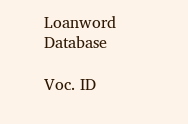Loanword Database

Voc. ID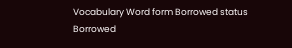Vocabulary Word form Borrowed status Borrowed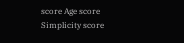score Age score Simplicity score